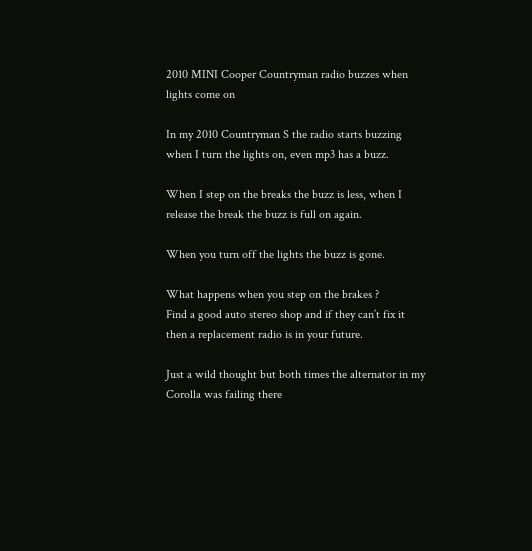2010 MINI Cooper Countryman radio buzzes when lights come on

In my 2010 Countryman S the radio starts buzzing when I turn the lights on, even mp3 has a buzz.

When I step on the breaks the buzz is less, when I release the break the buzz is full on again.

When you turn off the lights the buzz is gone.

What happens when you step on the brakes ?
Find a good auto stereo shop and if they can’t fix it then a replacement radio is in your future.

Just a wild thought but both times the alternator in my Corolla was failing there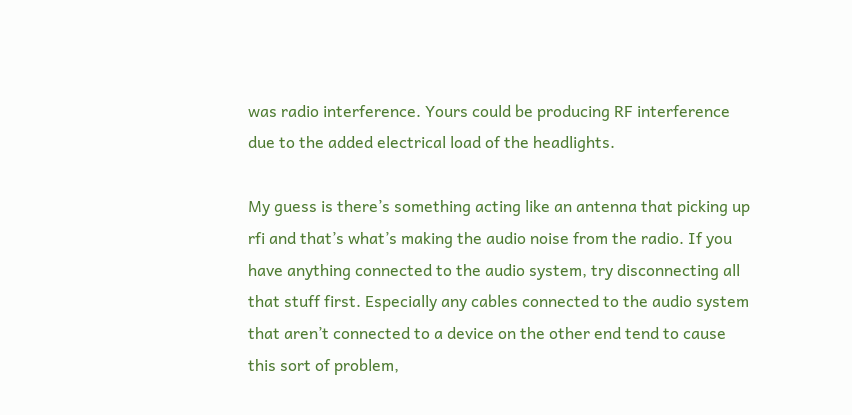was radio interference. Yours could be producing RF interference due to the added electrical load of the headlights.

My guess is there’s something acting like an antenna that picking up rfi and that’s what’s making the audio noise from the radio. If you have anything connected to the audio system, try disconnecting all that stuff first. Especially any cables connected to the audio system that aren’t connected to a device on the other end tend to cause this sort of problem,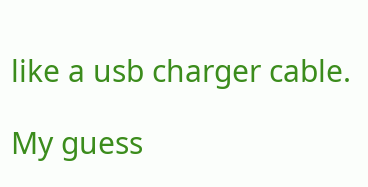like a usb charger cable.

My guess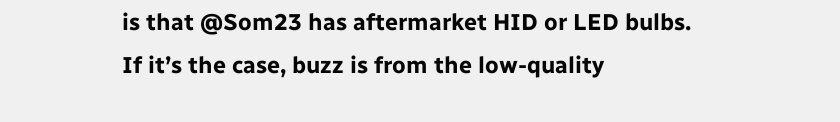is that @Som23 has aftermarket HID or LED bulbs.
If it’s the case, buzz is from the low-quality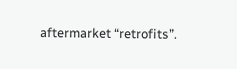aftermarket “retrofits”.